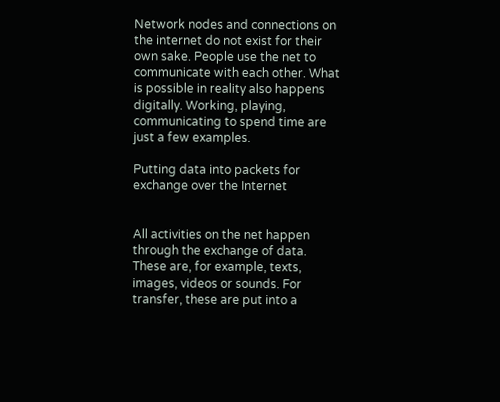Network nodes and connections on the internet do not exist for their own sake. People use the net to communicate with each other. What is possible in reality also happens digitally. Working, playing, communicating to spend time are just a few examples.

Putting data into packets for exchange over the Internet


All activities on the net happen through the exchange of data. These are, for example, texts, images, videos or sounds. For transfer, these are put into a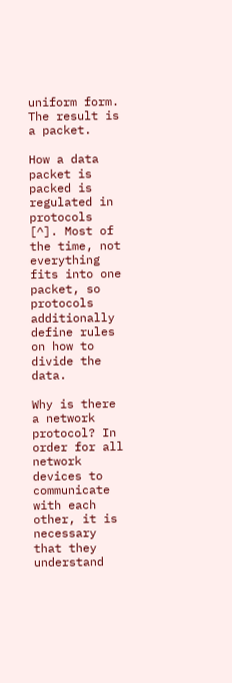uniform form. The result is a packet.

How a data packet is packed is regulated in protocols [^]. Most of the time, not everything fits into one packet, so protocols additionally define rules on how to divide the data.

Why is there a network protocol? In order for all network devices to communicate with each other, it is necessary that they understand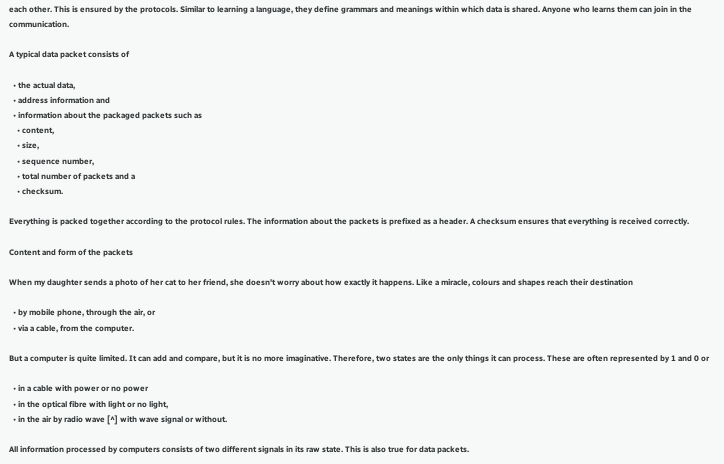each other. This is ensured by the protocols. Similar to learning a language, they define grammars and meanings within which data is shared. Anyone who learns them can join in the communication.

A typical data packet consists of

  • the actual data,
  • address information and
  • information about the packaged packets such as
    • content,
    • size,
    • sequence number,
    • total number of packets and a
    • checksum.

Everything is packed together according to the protocol rules. The information about the packets is prefixed as a header. A checksum ensures that everything is received correctly.

Content and form of the packets

When my daughter sends a photo of her cat to her friend, she doesn't worry about how exactly it happens. Like a miracle, colours and shapes reach their destination

  • by mobile phone, through the air, or
  • via a cable, from the computer.

But a computer is quite limited. It can add and compare, but it is no more imaginative. Therefore, two states are the only things it can process. These are often represented by 1 and 0 or

  • in a cable with power or no power
  • in the optical fibre with light or no light,
  • in the air by radio wave [^] with wave signal or without.

All information processed by computers consists of two different signals in its raw state. This is also true for data packets.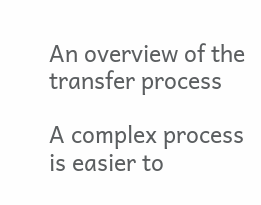An overview of the transfer process

A complex process is easier to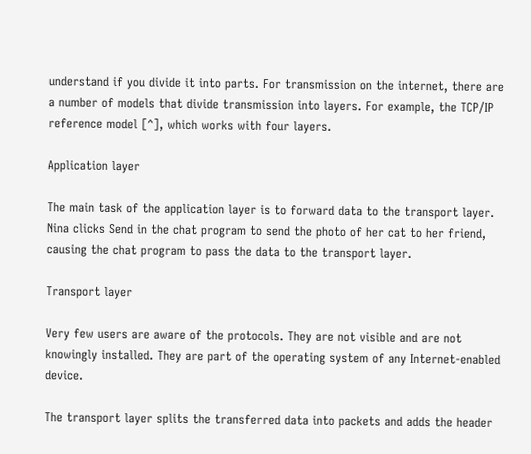understand if you divide it into parts. For transmission on the internet, there are a number of models that divide transmission into layers. For example, the TCP/IP reference model [^], which works with four layers.

Application layer

The main task of the application layer is to forward data to the transport layer. Nina clicks Send in the chat program to send the photo of her cat to her friend, causing the chat program to pass the data to the transport layer.

Transport layer

Very few users are aware of the protocols. They are not visible and are not knowingly installed. They are part of the operating system of any Internet-enabled device.

The transport layer splits the transferred data into packets and adds the header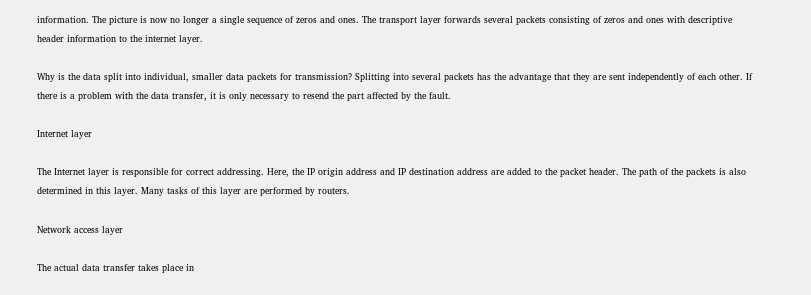information. The picture is now no longer a single sequence of zeros and ones. The transport layer forwards several packets consisting of zeros and ones with descriptive header information to the internet layer.

Why is the data split into individual, smaller data packets for transmission? Splitting into several packets has the advantage that they are sent independently of each other. If there is a problem with the data transfer, it is only necessary to resend the part affected by the fault.

Internet layer

The Internet layer is responsible for correct addressing. Here, the IP origin address and IP destination address are added to the packet header. The path of the packets is also determined in this layer. Many tasks of this layer are performed by routers.

Network access layer

The actual data transfer takes place in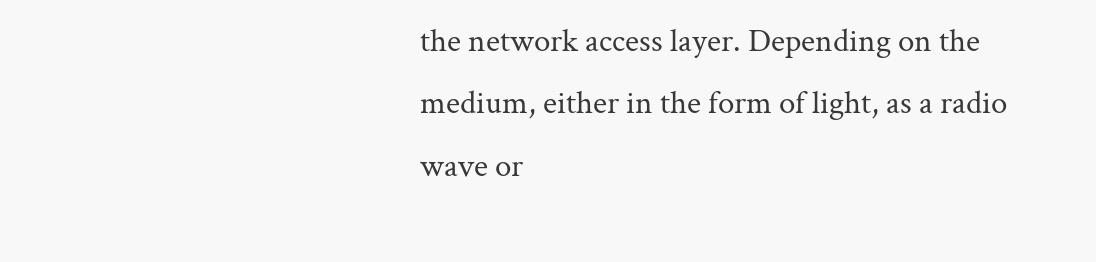the network access layer. Depending on the medium, either in the form of light, as a radio wave or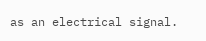as an electrical signal.